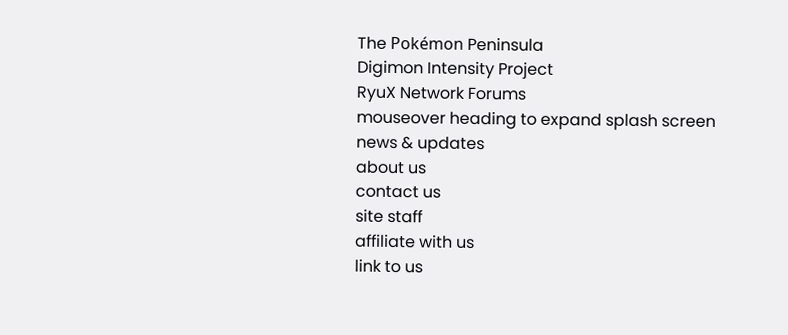The Pokémon Peninsula
Digimon Intensity Project
RyuX Network Forums
mouseover heading to expand splash screen
news & updates
about us
contact us
site staff
affiliate with us
link to us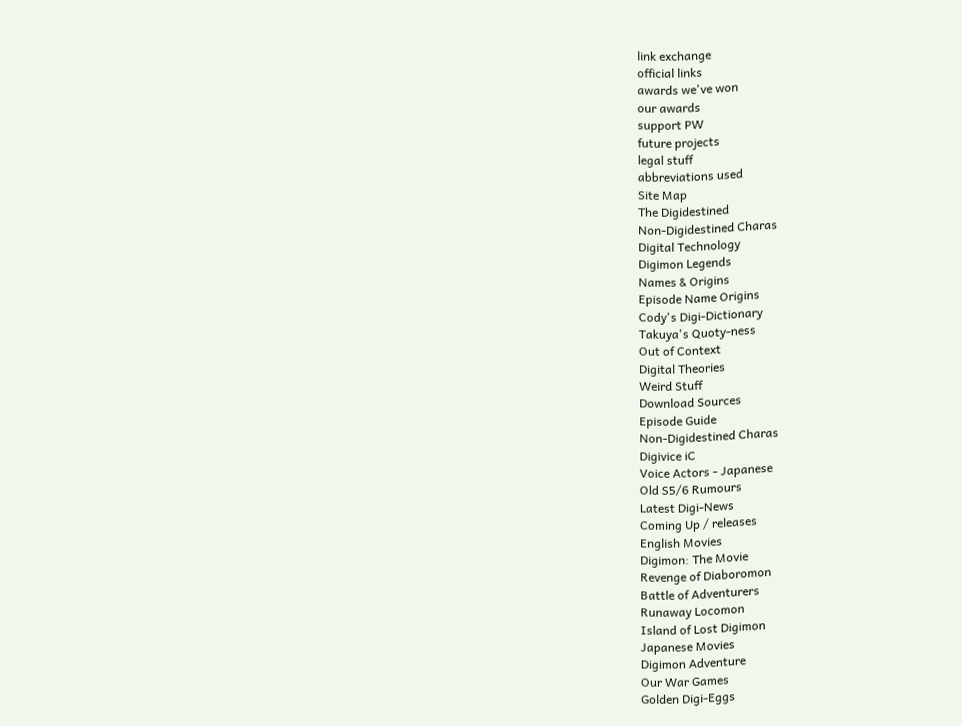link exchange
official links
awards we've won
our awards
support PW
future projects
legal stuff
abbreviations used
Site Map
The Digidestined
Non-Digidestined Charas
Digital Technology
Digimon Legends
Names & Origins
Episode Name Origins
Cody's Digi-Dictionary
Takuya's Quoty-ness
Out of Context
Digital Theories
Weird Stuff
Download Sources
Episode Guide
Non-Digidestined Charas
Digivice iC
Voice Actors - Japanese
Old S5/6 Rumours
Latest Digi-News
Coming Up / releases
English Movies
Digimon: The Movie
Revenge of Diaboromon
Battle of Adventurers
Runaway Locomon
Island of Lost Digimon
Japanese Movies
Digimon Adventure
Our War Games
Golden Digi-Eggs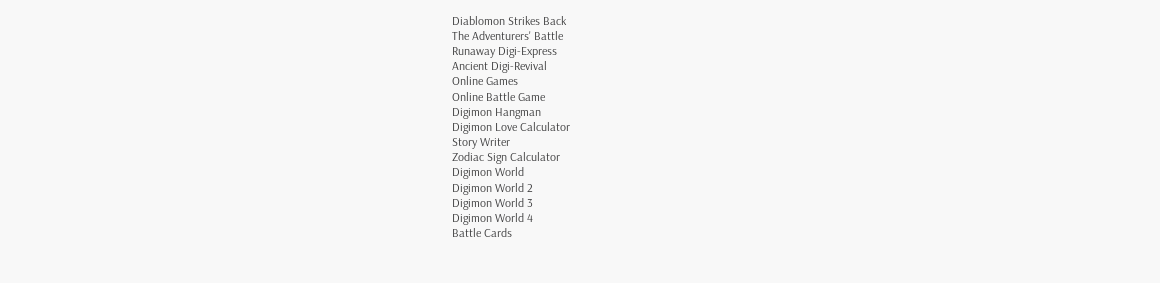Diablomon Strikes Back
The Adventurers' Battle
Runaway Digi-Express
Ancient Digi-Revival
Online Games
Online Battle Game
Digimon Hangman
Digimon Love Calculator
Story Writer
Zodiac Sign Calculator
Digimon World
Digimon World 2
Digimon World 3
Digimon World 4
Battle Cards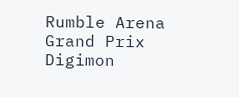Rumble Arena
Grand Prix
Digimon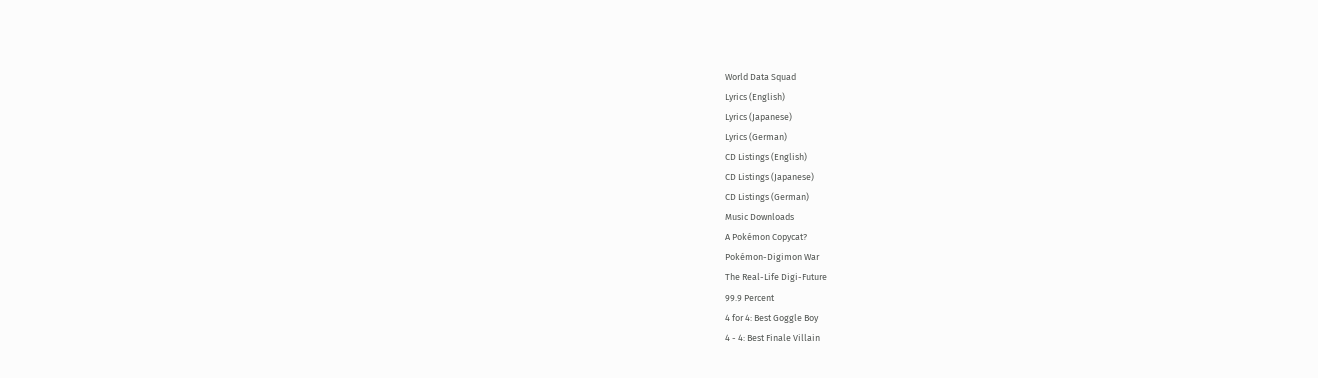World Data Squad
Lyrics (English)
Lyrics (Japanese)
Lyrics (German)
CD Listings (English)
CD Listings (Japanese)
CD Listings (German)
Music Downloads
A Pokémon Copycat?
Pokémon-Digimon War
The Real-Life Digi-Future
99.9 Percent
4 for 4: Best Goggle Boy
4 - 4: Best Finale Villain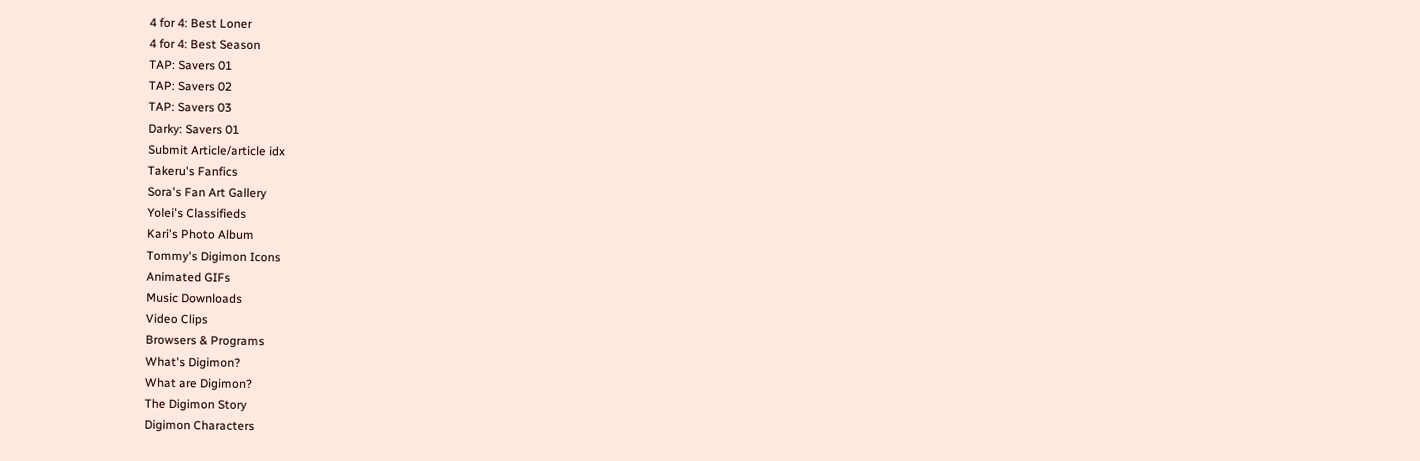4 for 4: Best Loner
4 for 4: Best Season
TAP: Savers 01
TAP: Savers 02
TAP: Savers 03
Darky: Savers 01
Submit Article/article idx
Takeru's Fanfics
Sora's Fan Art Gallery
Yolei's Classifieds
Kari's Photo Album
Tommy's Digimon Icons
Animated GIFs
Music Downloads
Video Clips
Browsers & Programs
What's Digimon?
What are Digimon?
The Digimon Story
Digimon Characters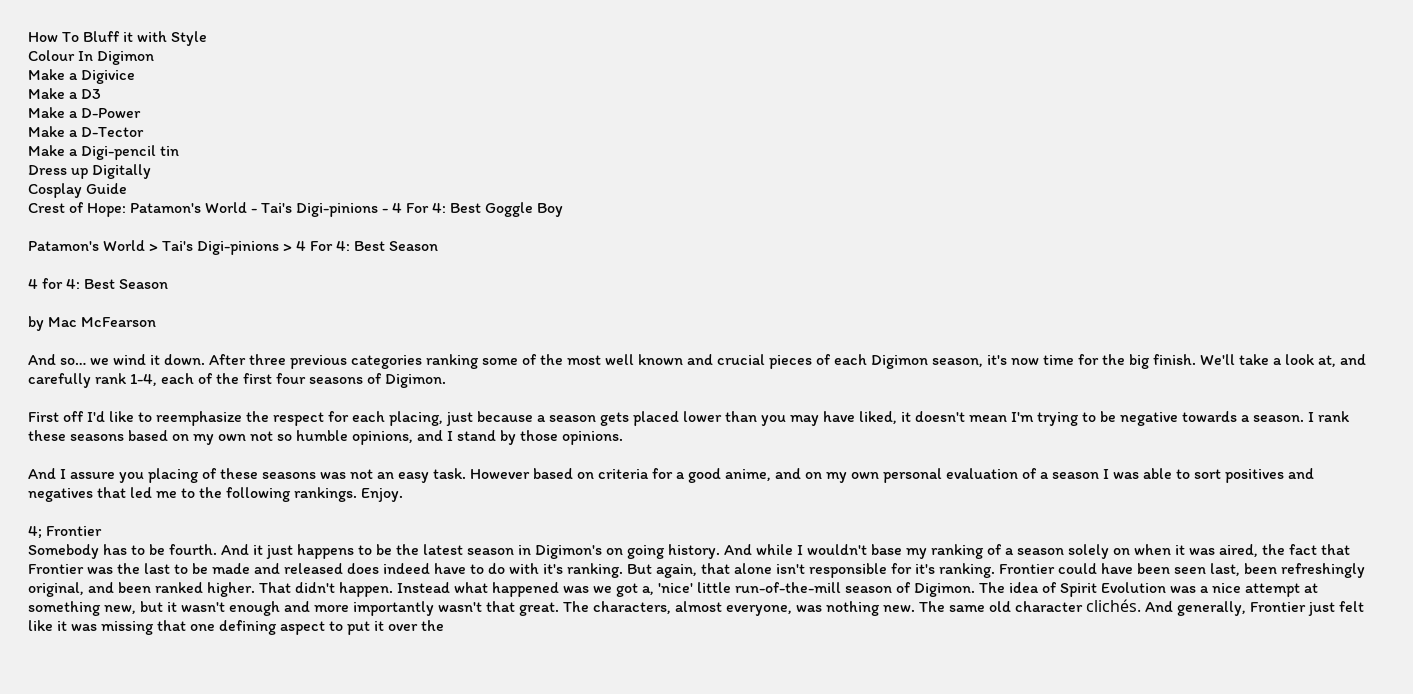How To Bluff it with Style
Colour In Digimon
Make a Digivice
Make a D3
Make a D-Power
Make a D-Tector
Make a Digi-pencil tin
Dress up Digitally
Cosplay Guide
Crest of Hope: Patamon's World - Tai's Digi-pinions - 4 For 4: Best Goggle Boy

Patamon's World > Tai's Digi-pinions > 4 For 4: Best Season

4 for 4: Best Season

by Mac McFearson

And so… we wind it down. After three previous categories ranking some of the most well known and crucial pieces of each Digimon season, it's now time for the big finish. We'll take a look at, and carefully rank 1-4, each of the first four seasons of Digimon.

First off I'd like to reemphasize the respect for each placing, just because a season gets placed lower than you may have liked, it doesn't mean I'm trying to be negative towards a season. I rank these seasons based on my own not so humble opinions, and I stand by those opinions.

And I assure you placing of these seasons was not an easy task. However based on criteria for a good anime, and on my own personal evaluation of a season I was able to sort positives and negatives that led me to the following rankings. Enjoy.

4; Frontier
Somebody has to be fourth. And it just happens to be the latest season in Digimon's on going history. And while I wouldn't base my ranking of a season solely on when it was aired, the fact that Frontier was the last to be made and released does indeed have to do with it's ranking. But again, that alone isn't responsible for it's ranking. Frontier could have been seen last, been refreshingly original, and been ranked higher. That didn't happen. Instead what happened was we got a, 'nice' little run-of-the-mill season of Digimon. The idea of Spirit Evolution was a nice attempt at something new, but it wasn't enough and more importantly wasn't that great. The characters, almost everyone, was nothing new. The same old character clichés. And generally, Frontier just felt like it was missing that one defining aspect to put it over the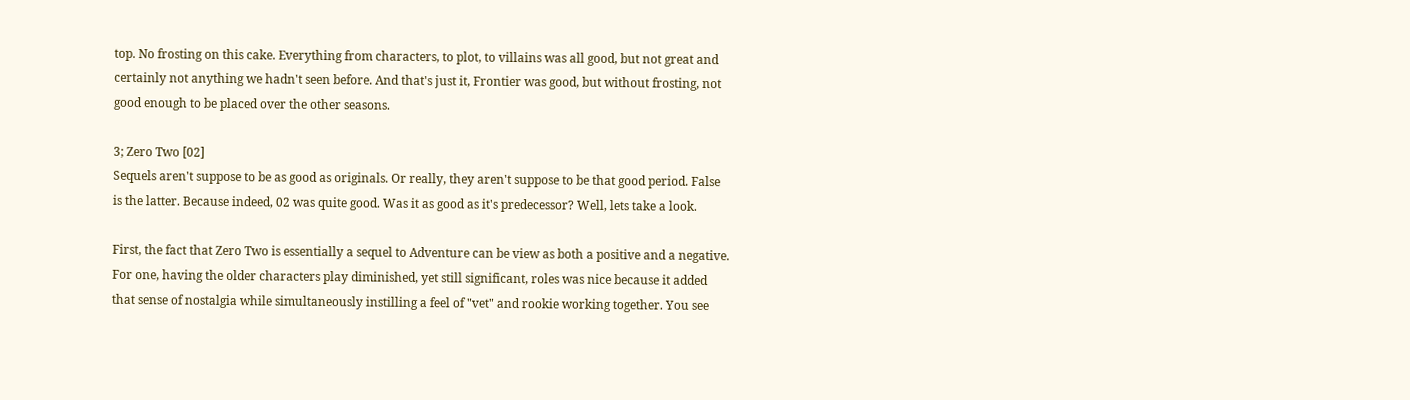top. No frosting on this cake. Everything from characters, to plot, to villains was all good, but not great and certainly not anything we hadn't seen before. And that's just it, Frontier was good, but without frosting, not good enough to be placed over the other seasons.

3; Zero Two [02]
Sequels aren't suppose to be as good as originals. Or really, they aren't suppose to be that good period. False is the latter. Because indeed, 02 was quite good. Was it as good as it's predecessor? Well, lets take a look.

First, the fact that Zero Two is essentially a sequel to Adventure can be view as both a positive and a negative. For one, having the older characters play diminished, yet still significant, roles was nice because it added that sense of nostalgia while simultaneously instilling a feel of "vet" and rookie working together. You see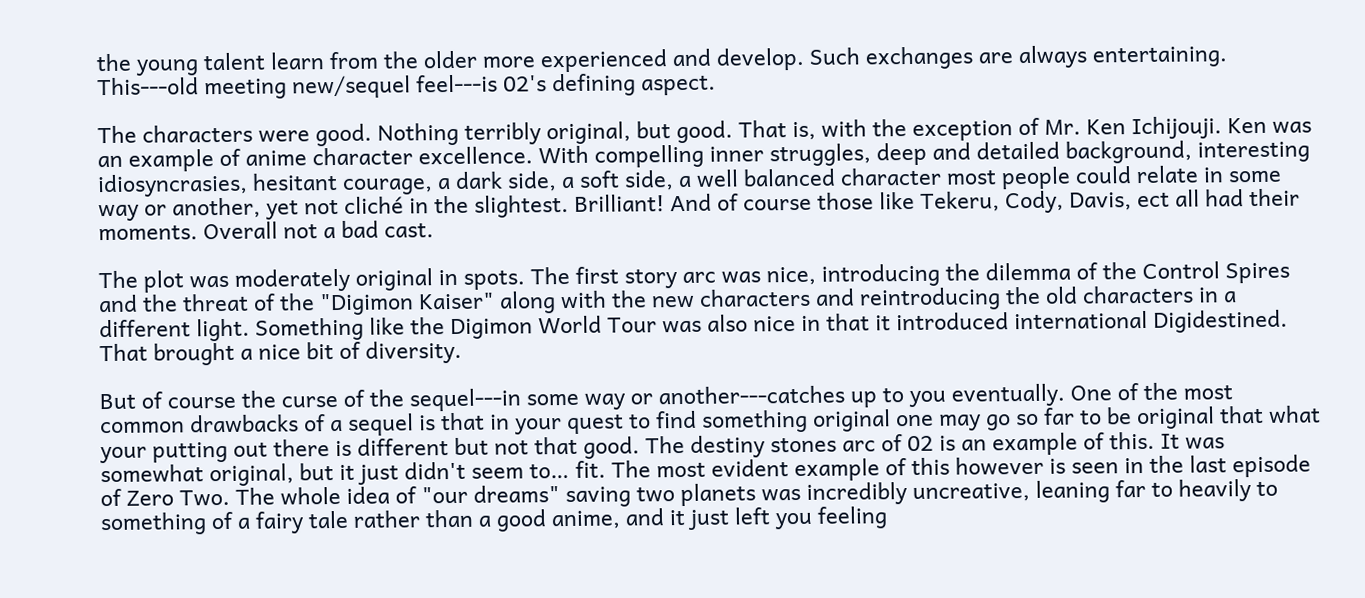the young talent learn from the older more experienced and develop. Such exchanges are always entertaining. This---old meeting new/sequel feel---is 02's defining aspect.

The characters were good. Nothing terribly original, but good. That is, with the exception of Mr. Ken Ichijouji. Ken was an example of anime character excellence. With compelling inner struggles, deep and detailed background, interesting idiosyncrasies, hesitant courage, a dark side, a soft side, a well balanced character most people could relate in some way or another, yet not cliché in the slightest. Brilliant! And of course those like Tekeru, Cody, Davis, ect all had their moments. Overall not a bad cast.

The plot was moderately original in spots. The first story arc was nice, introducing the dilemma of the Control Spires and the threat of the "Digimon Kaiser" along with the new characters and reintroducing the old characters in a different light. Something like the Digimon World Tour was also nice in that it introduced international Digidestined. That brought a nice bit of diversity.

But of course the curse of the sequel---in some way or another---catches up to you eventually. One of the most common drawbacks of a sequel is that in your quest to find something original one may go so far to be original that what your putting out there is different but not that good. The destiny stones arc of 02 is an example of this. It was somewhat original, but it just didn't seem to… fit. The most evident example of this however is seen in the last episode of Zero Two. The whole idea of "our dreams" saving two planets was incredibly uncreative, leaning far to heavily to something of a fairy tale rather than a good anime, and it just left you feeling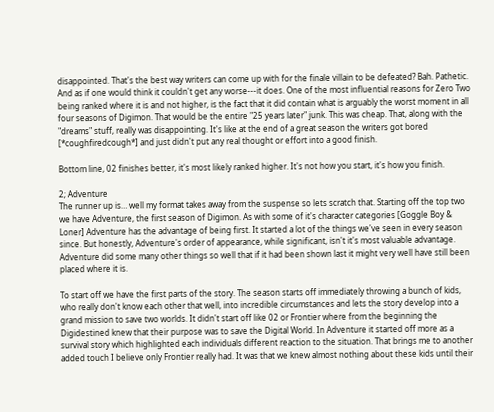disappointed. That's the best way writers can come up with for the finale villain to be defeated? Bah. Pathetic. And as if one would think it couldn't get any worse---it does. One of the most influential reasons for Zero Two being ranked where it is and not higher, is the fact that it did contain what is arguably the worst moment in all four seasons of Digimon. That would be the entire "25 years later" junk. This was cheap. That, along with the "dreams" stuff, really was disappointing. It's like at the end of a great season the writers got bored [*coughfiredcough*] and just didn't put any real thought or effort into a good finish.

Bottom line, 02 finishes better, it's most likely ranked higher. It's not how you start, it's how you finish.

2; Adventure
The runner up is… well my format takes away from the suspense so lets scratch that. Starting off the top two we have Adventure, the first season of Digimon. As with some of it's character categories [Goggle Boy & Loner] Adventure has the advantage of being first. It started a lot of the things we've seen in every season since. But honestly, Adventure's order of appearance, while significant, isn't it's most valuable advantage. Adventure did some many other things so well that if it had been shown last it might very well have still been placed where it is.

To start off we have the first parts of the story. The season starts off immediately throwing a bunch of kids, who really don't know each other that well, into incredible circumstances and lets the story develop into a grand mission to save two worlds. It didn't start off like 02 or Frontier where from the beginning the Digidestined knew that their purpose was to save the Digital World. In Adventure it started off more as a survival story which highlighted each individuals different reaction to the situation. That brings me to another added touch I believe only Frontier really had. It was that we knew almost nothing about these kids until their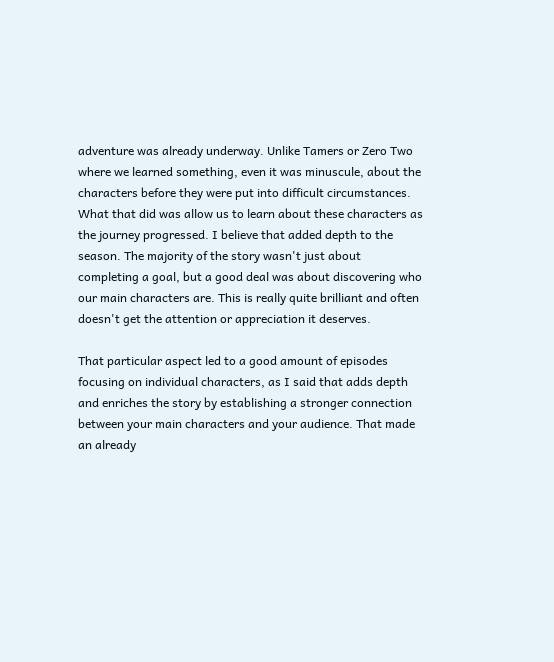adventure was already underway. Unlike Tamers or Zero Two where we learned something, even it was minuscule, about the characters before they were put into difficult circumstances. What that did was allow us to learn about these characters as the journey progressed. I believe that added depth to the season. The majority of the story wasn't just about completing a goal, but a good deal was about discovering who our main characters are. This is really quite brilliant and often doesn't get the attention or appreciation it deserves.

That particular aspect led to a good amount of episodes focusing on individual characters, as I said that adds depth and enriches the story by establishing a stronger connection between your main characters and your audience. That made an already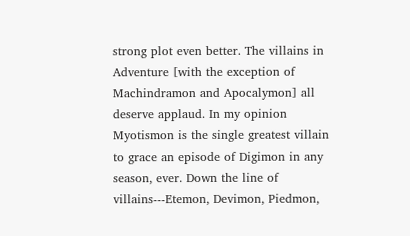strong plot even better. The villains in Adventure [with the exception of Machindramon and Apocalymon] all deserve applaud. In my opinion Myotismon is the single greatest villain to grace an episode of Digimon in any season, ever. Down the line of villains---Etemon, Devimon, Piedmon,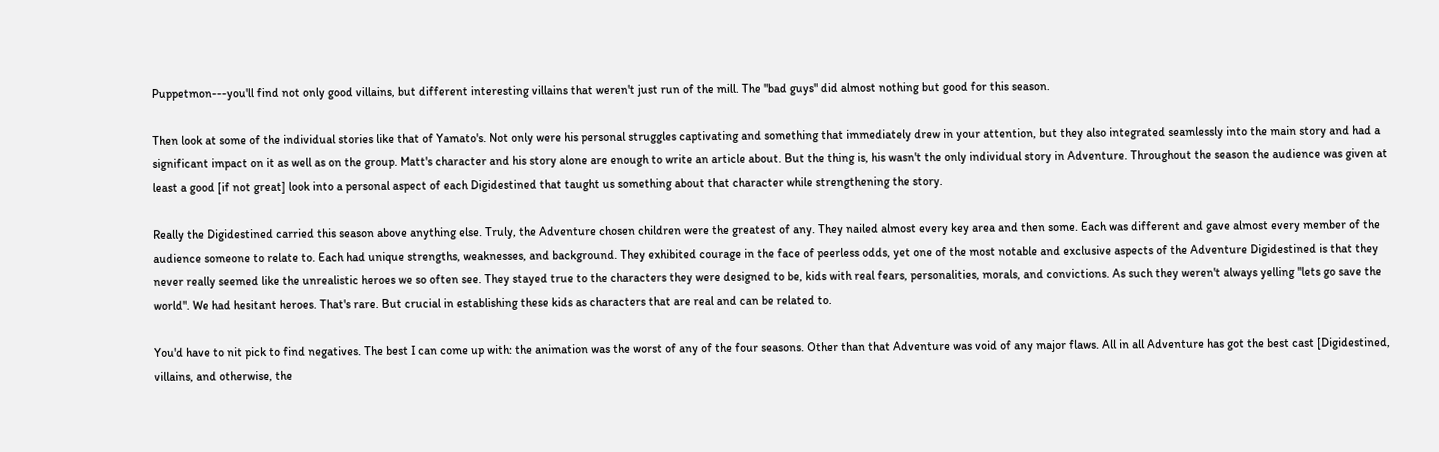Puppetmon---you'll find not only good villains, but different interesting villains that weren't just run of the mill. The "bad guys" did almost nothing but good for this season.

Then look at some of the individual stories like that of Yamato's. Not only were his personal struggles captivating and something that immediately drew in your attention, but they also integrated seamlessly into the main story and had a significant impact on it as well as on the group. Matt's character and his story alone are enough to write an article about. But the thing is, his wasn't the only individual story in Adventure. Throughout the season the audience was given at least a good [if not great] look into a personal aspect of each Digidestined that taught us something about that character while strengthening the story.

Really the Digidestined carried this season above anything else. Truly, the Adventure chosen children were the greatest of any. They nailed almost every key area and then some. Each was different and gave almost every member of the audience someone to relate to. Each had unique strengths, weaknesses, and background. They exhibited courage in the face of peerless odds, yet one of the most notable and exclusive aspects of the Adventure Digidestined is that they never really seemed like the unrealistic heroes we so often see. They stayed true to the characters they were designed to be, kids with real fears, personalities, morals, and convictions. As such they weren't always yelling "lets go save the world". We had hesitant heroes. That's rare. But crucial in establishing these kids as characters that are real and can be related to.

You'd have to nit pick to find negatives. The best I can come up with: the animation was the worst of any of the four seasons. Other than that Adventure was void of any major flaws. All in all Adventure has got the best cast [Digidestined, villains, and otherwise, the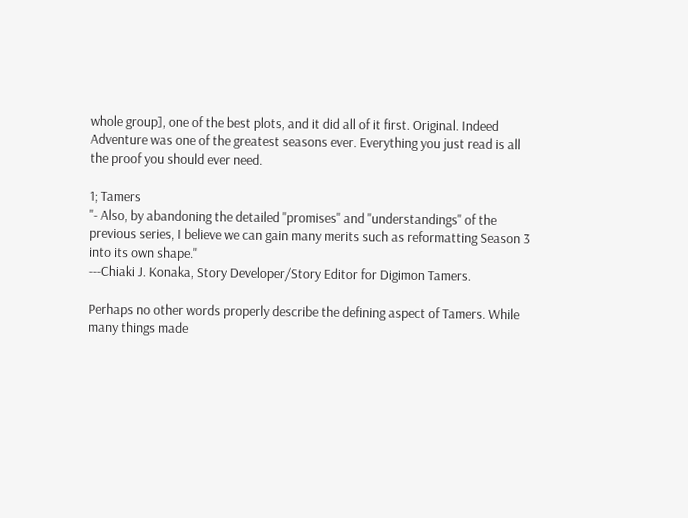whole group], one of the best plots, and it did all of it first. Original. Indeed Adventure was one of the greatest seasons ever. Everything you just read is all the proof you should ever need.

1; Tamers
"- Also, by abandoning the detailed "promises" and "understandings" of the previous series, I believe we can gain many merits such as reformatting Season 3 into its own shape."
---Chiaki J. Konaka, Story Developer/Story Editor for Digimon Tamers.

Perhaps no other words properly describe the defining aspect of Tamers. While many things made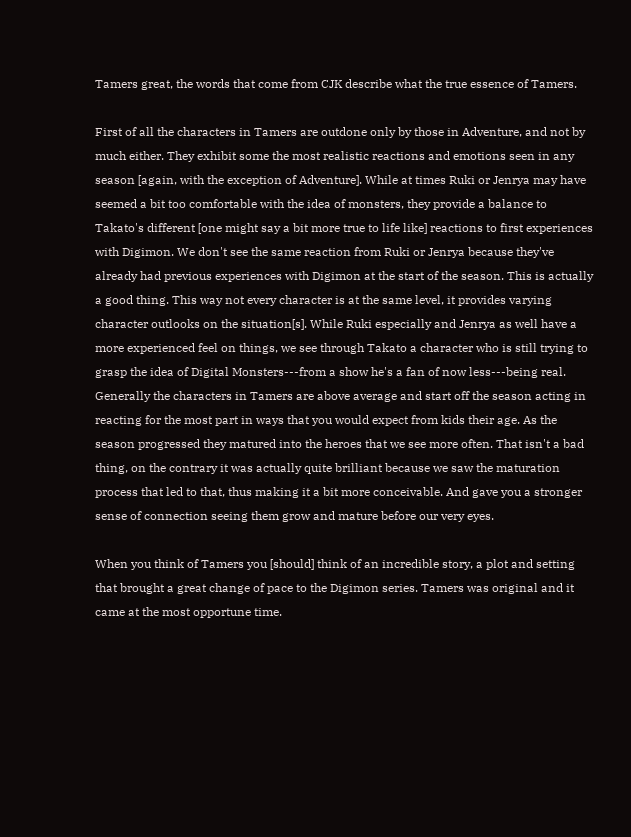Tamers great, the words that come from CJK describe what the true essence of Tamers.

First of all the characters in Tamers are outdone only by those in Adventure, and not by much either. They exhibit some the most realistic reactions and emotions seen in any season [again, with the exception of Adventure]. While at times Ruki or Jenrya may have seemed a bit too comfortable with the idea of monsters, they provide a balance to Takato's different [one might say a bit more true to life like] reactions to first experiences with Digimon. We don't see the same reaction from Ruki or Jenrya because they've already had previous experiences with Digimon at the start of the season. This is actually a good thing. This way not every character is at the same level, it provides varying character outlooks on the situation[s]. While Ruki especially and Jenrya as well have a more experienced feel on things, we see through Takato a character who is still trying to grasp the idea of Digital Monsters---from a show he's a fan of now less---being real. Generally the characters in Tamers are above average and start off the season acting in reacting for the most part in ways that you would expect from kids their age. As the season progressed they matured into the heroes that we see more often. That isn't a bad thing, on the contrary it was actually quite brilliant because we saw the maturation process that led to that, thus making it a bit more conceivable. And gave you a stronger sense of connection seeing them grow and mature before our very eyes.

When you think of Tamers you [should] think of an incredible story, a plot and setting that brought a great change of pace to the Digimon series. Tamers was original and it came at the most opportune time.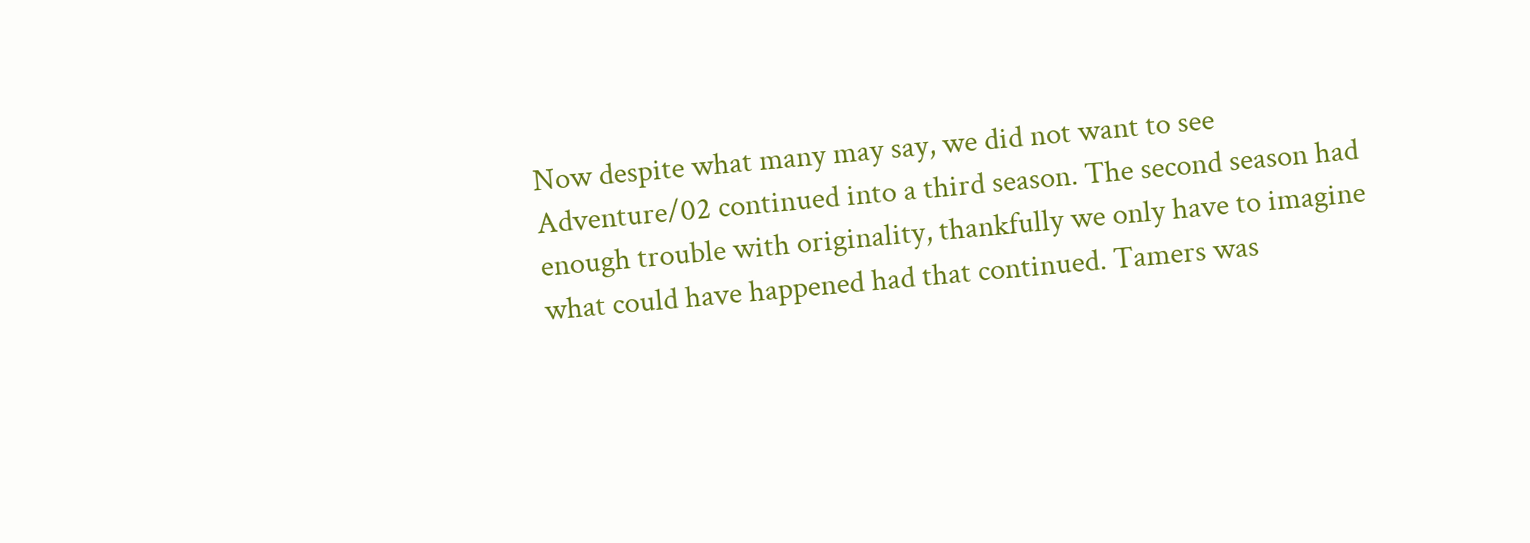Now despite what many may say, we did not want to see Adventure/02 continued into a third season. The second season had enough trouble with originality, thankfully we only have to imagine what could have happened had that continued. Tamers was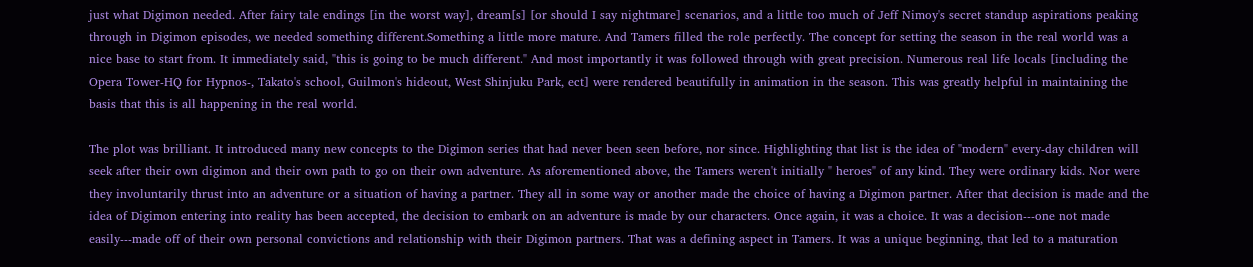just what Digimon needed. After fairy tale endings [in the worst way], dream[s] [or should I say nightmare] scenarios, and a little too much of Jeff Nimoy's secret standup aspirations peaking through in Digimon episodes, we needed something different.Something a little more mature. And Tamers filled the role perfectly. The concept for setting the season in the real world was a nice base to start from. It immediately said, "this is going to be much different." And most importantly it was followed through with great precision. Numerous real life locals [including the Opera Tower-HQ for Hypnos-, Takato's school, Guilmon's hideout, West Shinjuku Park, ect] were rendered beautifully in animation in the season. This was greatly helpful in maintaining the basis that this is all happening in the real world.

The plot was brilliant. It introduced many new concepts to the Digimon series that had never been seen before, nor since. Highlighting that list is the idea of "modern" every-day children will seek after their own digimon and their own path to go on their own adventure. As aforementioned above, the Tamers weren't initially " heroes" of any kind. They were ordinary kids. Nor were they involuntarily thrust into an adventure or a situation of having a partner. They all in some way or another made the choice of having a Digimon partner. After that decision is made and the idea of Digimon entering into reality has been accepted, the decision to embark on an adventure is made by our characters. Once again, it was a choice. It was a decision---one not made easily---made off of their own personal convictions and relationship with their Digimon partners. That was a defining aspect in Tamers. It was a unique beginning, that led to a maturation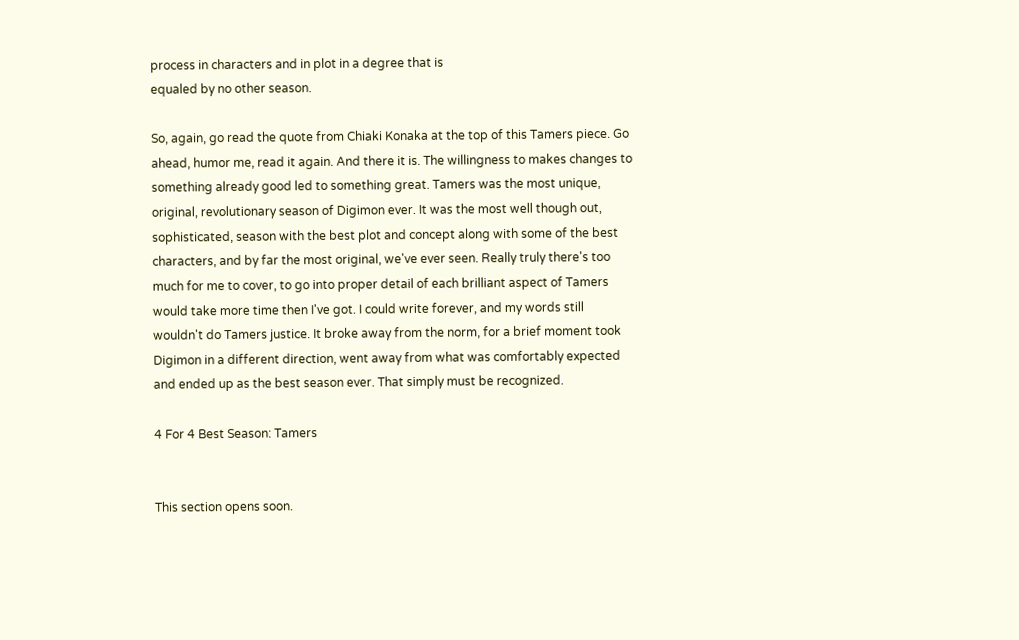process in characters and in plot in a degree that is
equaled by no other season.

So, again, go read the quote from Chiaki Konaka at the top of this Tamers piece. Go ahead, humor me, read it again. And there it is. The willingness to makes changes to something already good led to something great. Tamers was the most unique, original, revolutionary season of Digimon ever. It was the most well though out, sophisticated, season with the best plot and concept along with some of the best characters, and by far the most original, we've ever seen. Really truly there's too much for me to cover, to go into proper detail of each brilliant aspect of Tamers would take more time then I've got. I could write forever, and my words still wouldn't do Tamers justice. It broke away from the norm, for a brief moment took Digimon in a different direction, went away from what was comfortably expected and ended up as the best season ever. That simply must be recognized.

4 For 4 Best Season: Tamers


This section opens soon.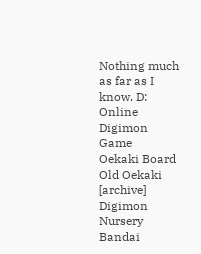Nothing much as far as I know. D:
Online Digimon Game
Oekaki Board
Old Oekaki [archive]
Digimon Nursery
Bandai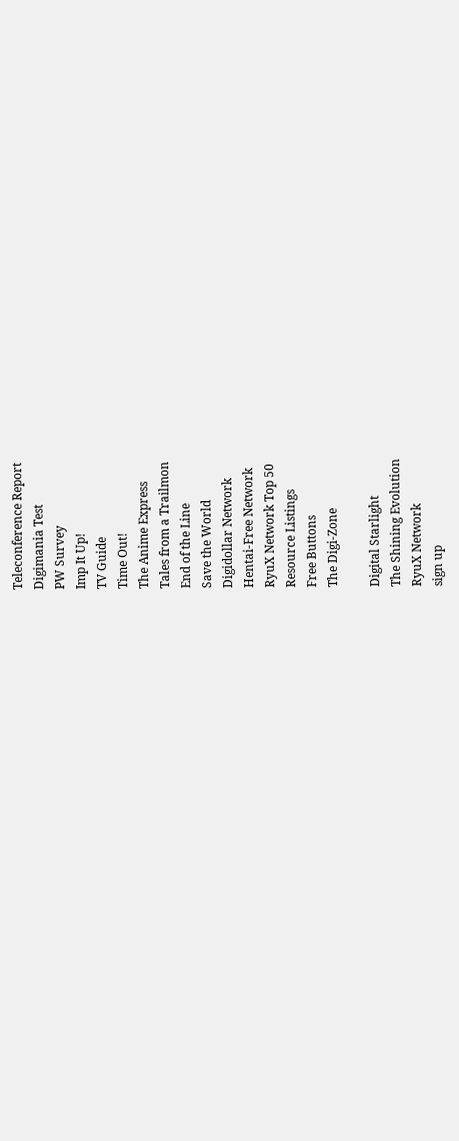Teleconference Report
Digimania Test
PW Survey
Imp It Up!
TV Guide
Time Out!
The Anime Express
Tales from a Trailmon
End of the Line
Save the World
Digidollar Network
Hentai-Free Network
RyuX Network Top 50
Resource Listings
Free Buttons
The Digi-Zone

Digital Starlight
The Shining Evolution
RyuX Network
sign up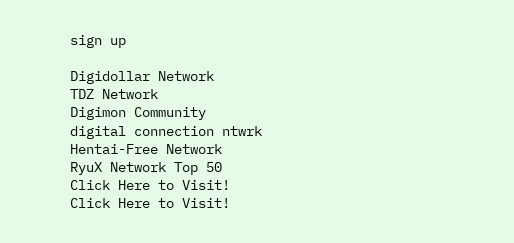sign up

Digidollar Network
TDZ Network
Digimon Community
digital connection ntwrk
Hentai-Free Network
RyuX Network Top 50
Click Here to Visit!
Click Here to Visit!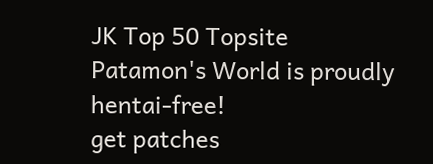JK Top 50 Topsite
Patamon's World is proudly hentai-free!
get patches